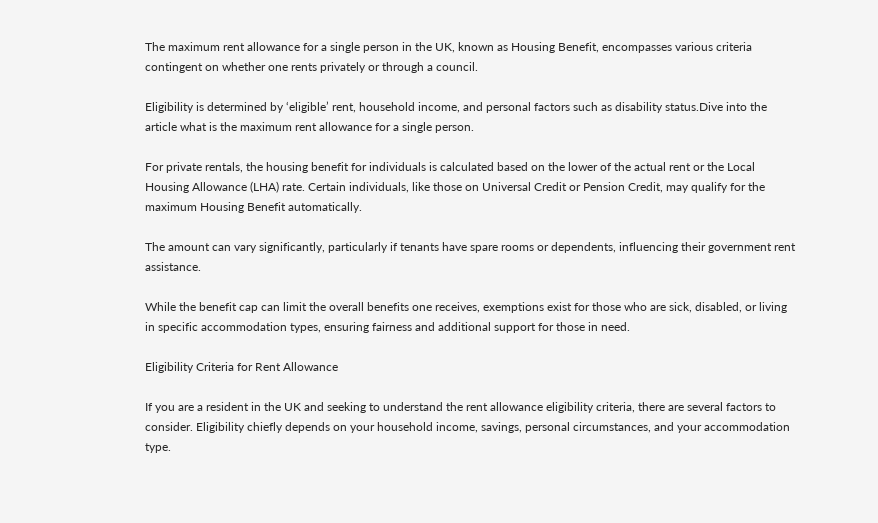The maximum rent allowance for a single person in the UK, known as Housing Benefit, encompasses various criteria contingent on whether one rents privately or through a council.

Eligibility is determined by ‘eligible’ rent, household income, and personal factors such as disability status.Dive into the article what is the maximum rent allowance for a single person.

For private rentals, the housing benefit for individuals is calculated based on the lower of the actual rent or the Local Housing Allowance (LHA) rate. Certain individuals, like those on Universal Credit or Pension Credit, may qualify for the maximum Housing Benefit automatically.

The amount can vary significantly, particularly if tenants have spare rooms or dependents, influencing their government rent assistance.

While the benefit cap can limit the overall benefits one receives, exemptions exist for those who are sick, disabled, or living in specific accommodation types, ensuring fairness and additional support for those in need.

Eligibility Criteria for Rent Allowance

If you are a resident in the UK and seeking to understand the rent allowance eligibility criteria, there are several factors to consider. Eligibility chiefly depends on your household income, savings, personal circumstances, and your accommodation type.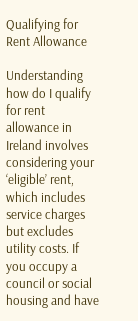Qualifying for Rent Allowance

Understanding how do I qualify for rent allowance in Ireland involves considering your ‘eligible’ rent, which includes service charges but excludes utility costs. If you occupy a council or social housing and have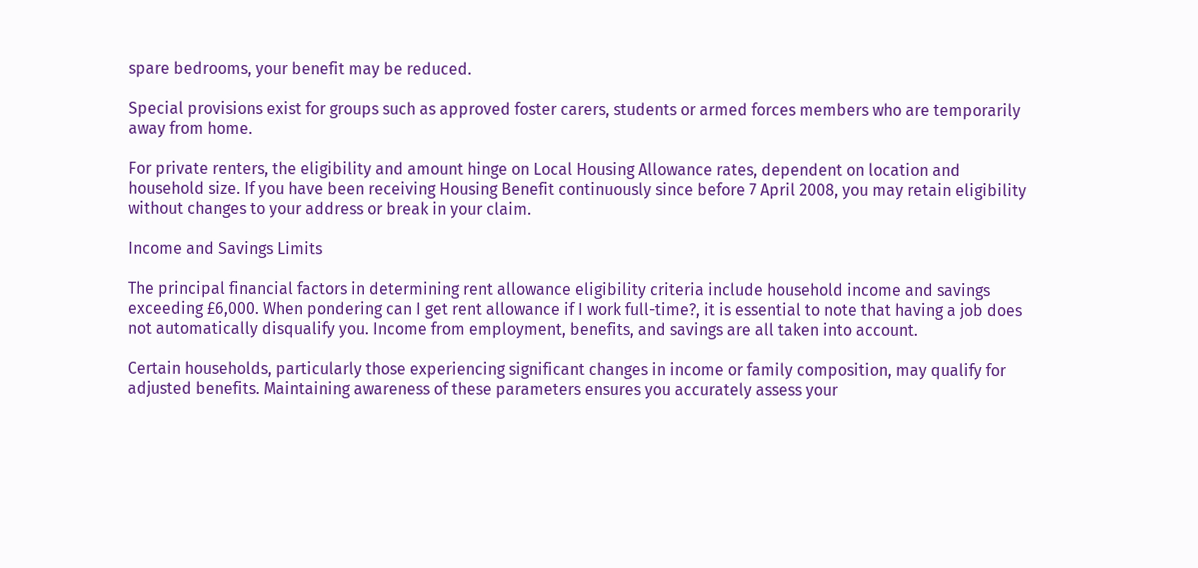spare bedrooms, your benefit may be reduced.

Special provisions exist for groups such as approved foster carers, students or armed forces members who are temporarily away from home.

For private renters, the eligibility and amount hinge on Local Housing Allowance rates, dependent on location and household size. If you have been receiving Housing Benefit continuously since before 7 April 2008, you may retain eligibility without changes to your address or break in your claim.

Income and Savings Limits

The principal financial factors in determining rent allowance eligibility criteria include household income and savings exceeding £6,000. When pondering can I get rent allowance if I work full-time?, it is essential to note that having a job does not automatically disqualify you. Income from employment, benefits, and savings are all taken into account.

Certain households, particularly those experiencing significant changes in income or family composition, may qualify for adjusted benefits. Maintaining awareness of these parameters ensures you accurately assess your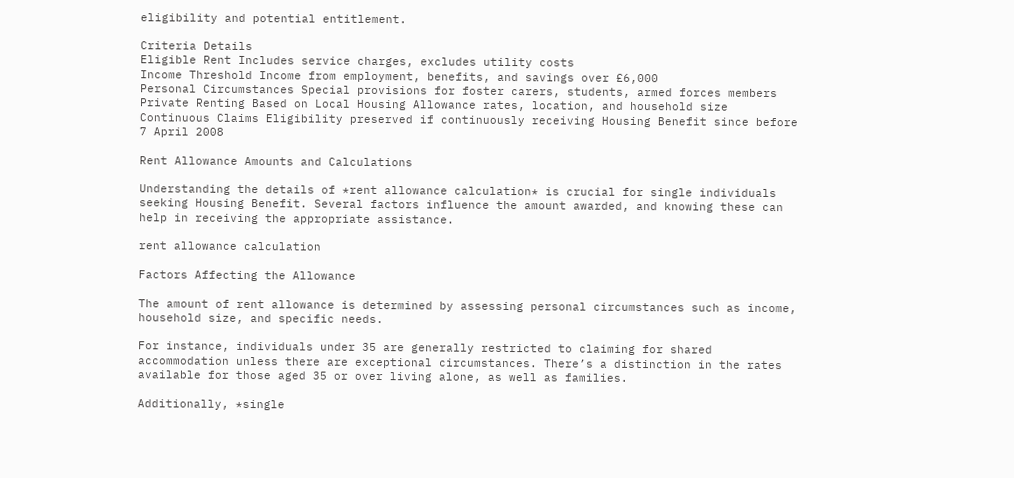eligibility and potential entitlement.

Criteria Details
Eligible Rent Includes service charges, excludes utility costs
Income Threshold Income from employment, benefits, and savings over £6,000
Personal Circumstances Special provisions for foster carers, students, armed forces members
Private Renting Based on Local Housing Allowance rates, location, and household size
Continuous Claims Eligibility preserved if continuously receiving Housing Benefit since before 7 April 2008

Rent Allowance Amounts and Calculations

Understanding the details of *rent allowance calculation* is crucial for single individuals seeking Housing Benefit. Several factors influence the amount awarded, and knowing these can help in receiving the appropriate assistance.

rent allowance calculation

Factors Affecting the Allowance

The amount of rent allowance is determined by assessing personal circumstances such as income, household size, and specific needs.

For instance, individuals under 35 are generally restricted to claiming for shared accommodation unless there are exceptional circumstances. There’s a distinction in the rates available for those aged 35 or over living alone, as well as families.

Additionally, *single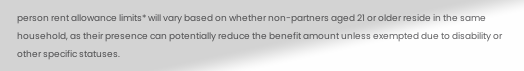person rent allowance limits* will vary based on whether non-partners aged 21 or older reside in the same household, as their presence can potentially reduce the benefit amount unless exempted due to disability or other specific statuses.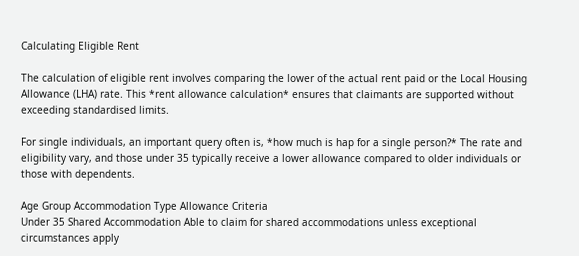Calculating Eligible Rent

The calculation of eligible rent involves comparing the lower of the actual rent paid or the Local Housing Allowance (LHA) rate. This *rent allowance calculation* ensures that claimants are supported without exceeding standardised limits.

For single individuals, an important query often is, *how much is hap for a single person?* The rate and eligibility vary, and those under 35 typically receive a lower allowance compared to older individuals or those with dependents.

Age Group Accommodation Type Allowance Criteria
Under 35 Shared Accommodation Able to claim for shared accommodations unless exceptional circumstances apply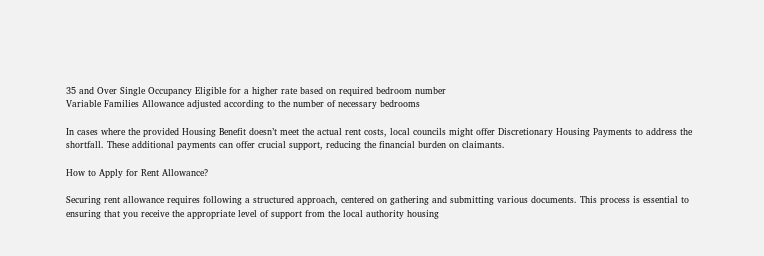35 and Over Single Occupancy Eligible for a higher rate based on required bedroom number
Variable Families Allowance adjusted according to the number of necessary bedrooms

In cases where the provided Housing Benefit doesn’t meet the actual rent costs, local councils might offer Discretionary Housing Payments to address the shortfall. These additional payments can offer crucial support, reducing the financial burden on claimants.

How to Apply for Rent Allowance?

Securing rent allowance requires following a structured approach, centered on gathering and submitting various documents. This process is essential to ensuring that you receive the appropriate level of support from the local authority housing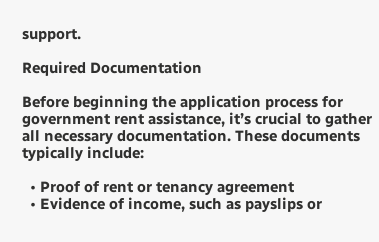support.

Required Documentation

Before beginning the application process for government rent assistance, it’s crucial to gather all necessary documentation. These documents typically include:

  • Proof of rent or tenancy agreement
  • Evidence of income, such as payslips or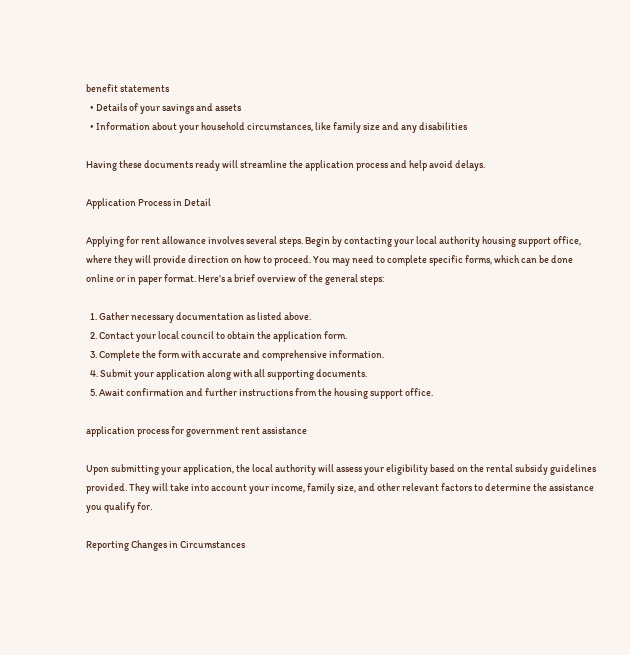benefit statements
  • Details of your savings and assets
  • Information about your household circumstances, like family size and any disabilities

Having these documents ready will streamline the application process and help avoid delays.

Application Process in Detail

Applying for rent allowance involves several steps. Begin by contacting your local authority housing support office, where they will provide direction on how to proceed. You may need to complete specific forms, which can be done online or in paper format. Here’s a brief overview of the general steps:

  1. Gather necessary documentation as listed above.
  2. Contact your local council to obtain the application form.
  3. Complete the form with accurate and comprehensive information.
  4. Submit your application along with all supporting documents.
  5. Await confirmation and further instructions from the housing support office.

application process for government rent assistance

Upon submitting your application, the local authority will assess your eligibility based on the rental subsidy guidelines provided. They will take into account your income, family size, and other relevant factors to determine the assistance you qualify for.

Reporting Changes in Circumstances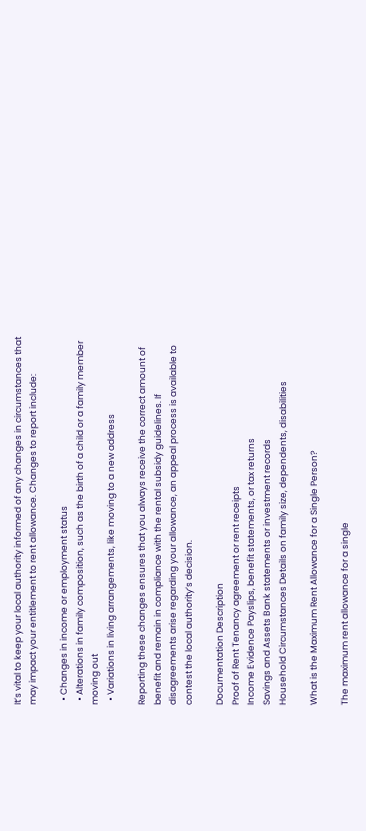It’s vital to keep your local authority informed of any changes in circumstances that may impact your entitlement to rent allowance. Changes to report include:

  • Changes in income or employment status
  • Alterations in family composition, such as the birth of a child or a family member moving out
  • Variations in living arrangements, like moving to a new address

Reporting these changes ensures that you always receive the correct amount of benefit and remain in compliance with the rental subsidy guidelines. If disagreements arise regarding your allowance, an appeal process is available to contest the local authority’s decision.

Documentation Description
Proof of Rent Tenancy agreement or rent receipts
Income Evidence Payslips, benefit statements, or tax returns
Savings and Assets Bank statements or investment records
Household Circumstances Details on family size, dependents, disabilities

What is the Maximum Rent Allowance for a Single Person?

The maximum rent allowance for a single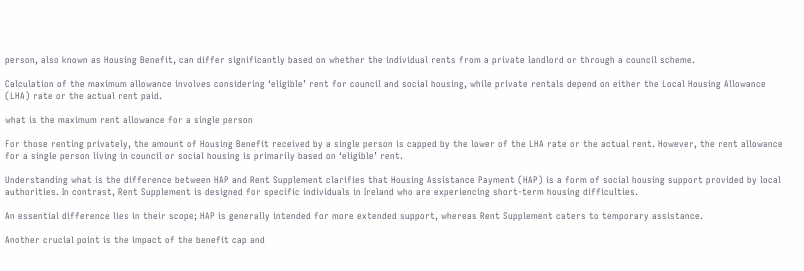person, also known as Housing Benefit, can differ significantly based on whether the individual rents from a private landlord or through a council scheme.

Calculation of the maximum allowance involves considering ‘eligible’ rent for council and social housing, while private rentals depend on either the Local Housing Allowance (LHA) rate or the actual rent paid.

what is the maximum rent allowance for a single person

For those renting privately, the amount of Housing Benefit received by a single person is capped by the lower of the LHA rate or the actual rent. However, the rent allowance for a single person living in council or social housing is primarily based on ‘eligible’ rent.

Understanding what is the difference between HAP and Rent Supplement clarifies that Housing Assistance Payment (HAP) is a form of social housing support provided by local authorities. In contrast, Rent Supplement is designed for specific individuals in Ireland who are experiencing short-term housing difficulties.

An essential difference lies in their scope; HAP is generally intended for more extended support, whereas Rent Supplement caters to temporary assistance.

Another crucial point is the impact of the benefit cap and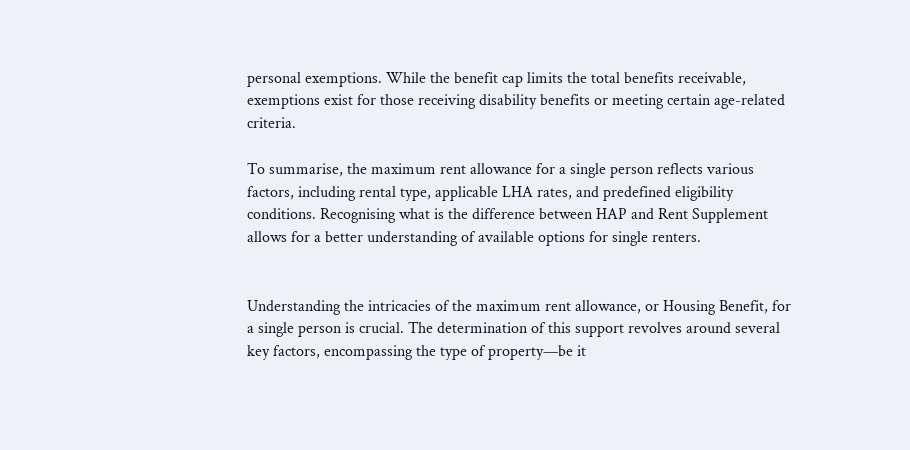personal exemptions. While the benefit cap limits the total benefits receivable, exemptions exist for those receiving disability benefits or meeting certain age-related criteria.

To summarise, the maximum rent allowance for a single person reflects various factors, including rental type, applicable LHA rates, and predefined eligibility conditions. Recognising what is the difference between HAP and Rent Supplement allows for a better understanding of available options for single renters.


Understanding the intricacies of the maximum rent allowance, or Housing Benefit, for a single person is crucial. The determination of this support revolves around several key factors, encompassing the type of property—be it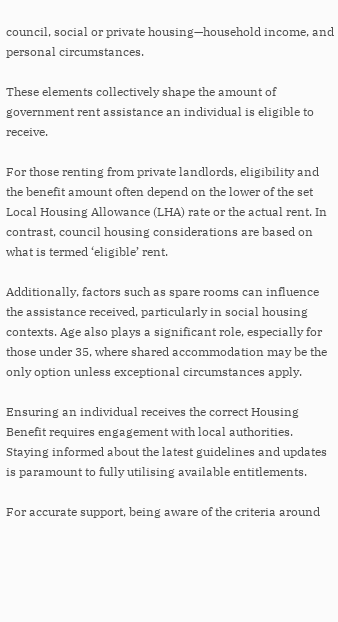council, social or private housing—household income, and personal circumstances.

These elements collectively shape the amount of government rent assistance an individual is eligible to receive.

For those renting from private landlords, eligibility and the benefit amount often depend on the lower of the set Local Housing Allowance (LHA) rate or the actual rent. In contrast, council housing considerations are based on what is termed ‘eligible’ rent.

Additionally, factors such as spare rooms can influence the assistance received, particularly in social housing contexts. Age also plays a significant role, especially for those under 35, where shared accommodation may be the only option unless exceptional circumstances apply.

Ensuring an individual receives the correct Housing Benefit requires engagement with local authorities. Staying informed about the latest guidelines and updates is paramount to fully utilising available entitlements.

For accurate support, being aware of the criteria around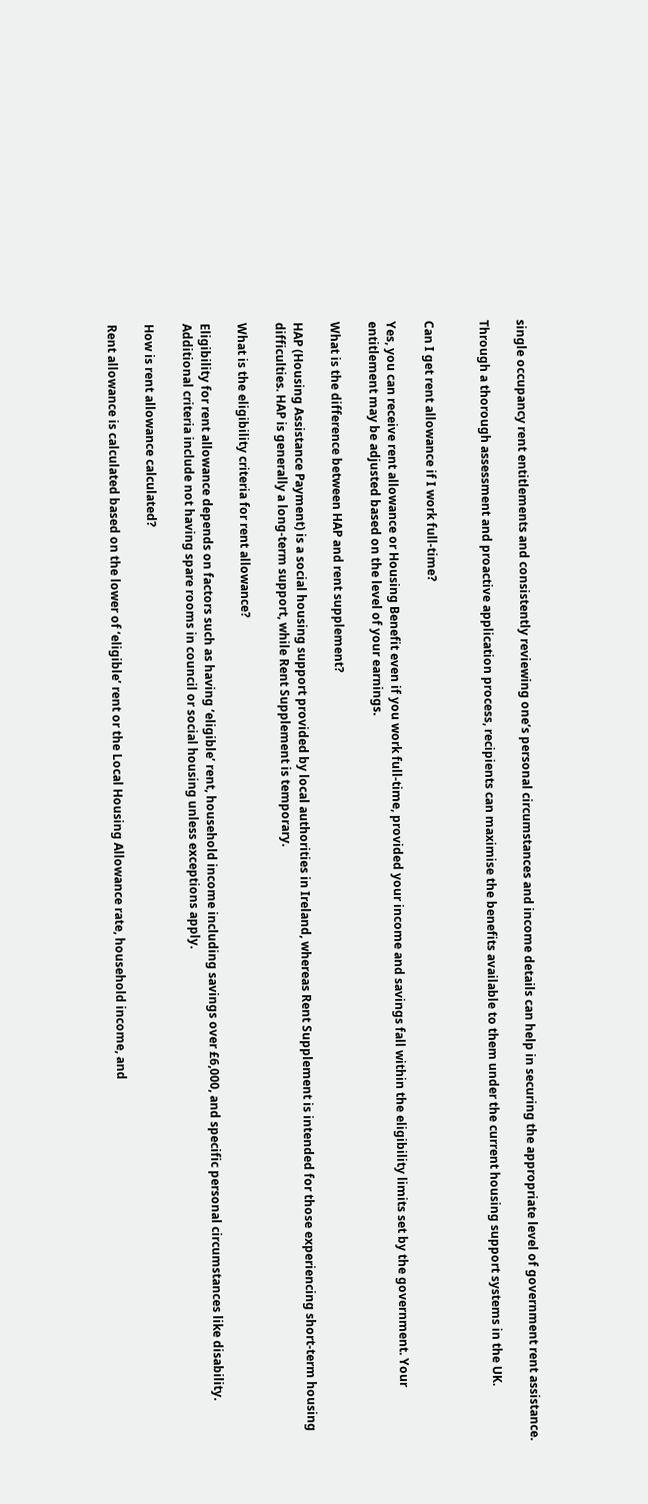single occupancy rent entitlements and consistently reviewing one’s personal circumstances and income details can help in securing the appropriate level of government rent assistance.

Through a thorough assessment and proactive application process, recipients can maximise the benefits available to them under the current housing support systems in the UK.


Can I get rent allowance if I work full-time?

Yes, you can receive rent allowance or Housing Benefit even if you work full-time, provided your income and savings fall within the eligibility limits set by the government. Your entitlement may be adjusted based on the level of your earnings.

What is the difference between HAP and rent supplement?

HAP (Housing Assistance Payment) is a social housing support provided by local authorities in Ireland, whereas Rent Supplement is intended for those experiencing short-term housing difficulties. HAP is generally a long-term support, while Rent Supplement is temporary.

What is the eligibility criteria for rent allowance?

Eligibility for rent allowance depends on factors such as having ‘eligible’ rent, household income including savings over £6,000, and specific personal circumstances like disability. Additional criteria include not having spare rooms in council or social housing unless exceptions apply.

How is rent allowance calculated?

Rent allowance is calculated based on the lower of ‘eligible’ rent or the Local Housing Allowance rate, household income, and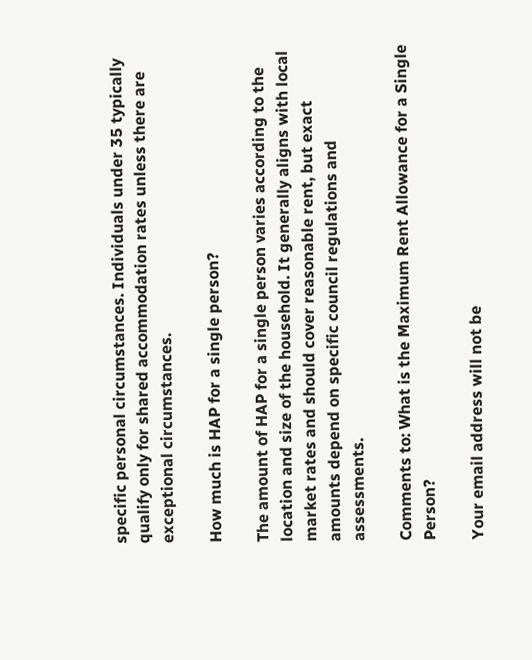specific personal circumstances. Individuals under 35 typically qualify only for shared accommodation rates unless there are exceptional circumstances.

How much is HAP for a single person?

The amount of HAP for a single person varies according to the location and size of the household. It generally aligns with local market rates and should cover reasonable rent, but exact amounts depend on specific council regulations and assessments.

Comments to: What is the Maximum Rent Allowance for a Single Person?

Your email address will not be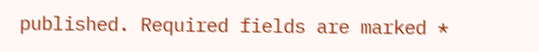published. Required fields are marked *